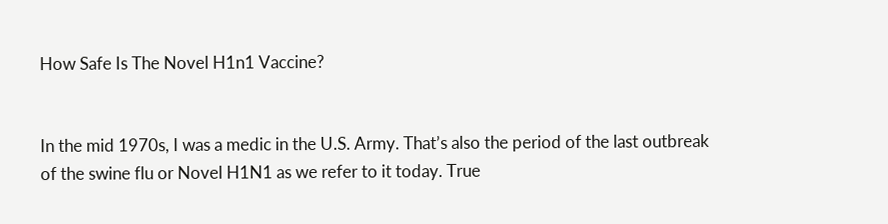How Safe Is The Novel H1n1 Vaccine?


In the mid 1970s, I was a medic in the U.S. Army. That’s also the period of the last outbreak of the swine flu or Novel H1N1 as we refer to it today. True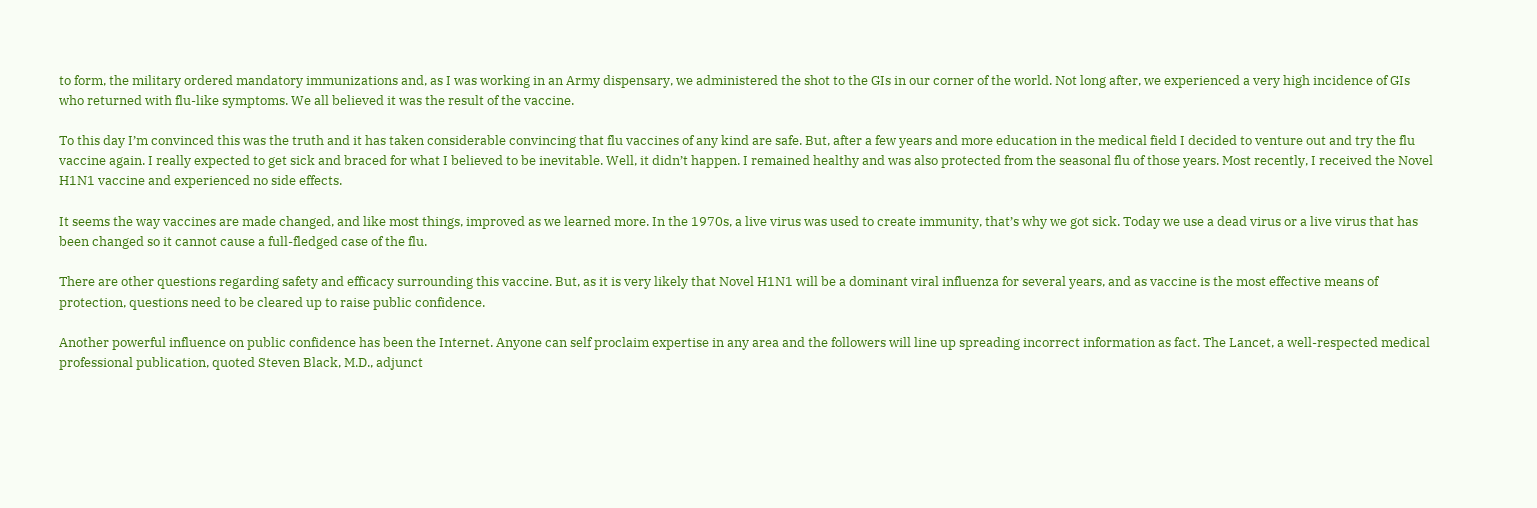to form, the military ordered mandatory immunizations and, as I was working in an Army dispensary, we administered the shot to the GIs in our corner of the world. Not long after, we experienced a very high incidence of GIs who returned with flu-like symptoms. We all believed it was the result of the vaccine.

To this day I’m convinced this was the truth and it has taken considerable convincing that flu vaccines of any kind are safe. But, after a few years and more education in the medical field I decided to venture out and try the flu vaccine again. I really expected to get sick and braced for what I believed to be inevitable. Well, it didn’t happen. I remained healthy and was also protected from the seasonal flu of those years. Most recently, I received the Novel H1N1 vaccine and experienced no side effects.

It seems the way vaccines are made changed, and like most things, improved as we learned more. In the 1970s, a live virus was used to create immunity, that’s why we got sick. Today we use a dead virus or a live virus that has been changed so it cannot cause a full-fledged case of the flu.

There are other questions regarding safety and efficacy surrounding this vaccine. But, as it is very likely that Novel H1N1 will be a dominant viral influenza for several years, and as vaccine is the most effective means of protection, questions need to be cleared up to raise public confidence.

Another powerful influence on public confidence has been the Internet. Anyone can self proclaim expertise in any area and the followers will line up spreading incorrect information as fact. The Lancet, a well-respected medical professional publication, quoted Steven Black, M.D., adjunct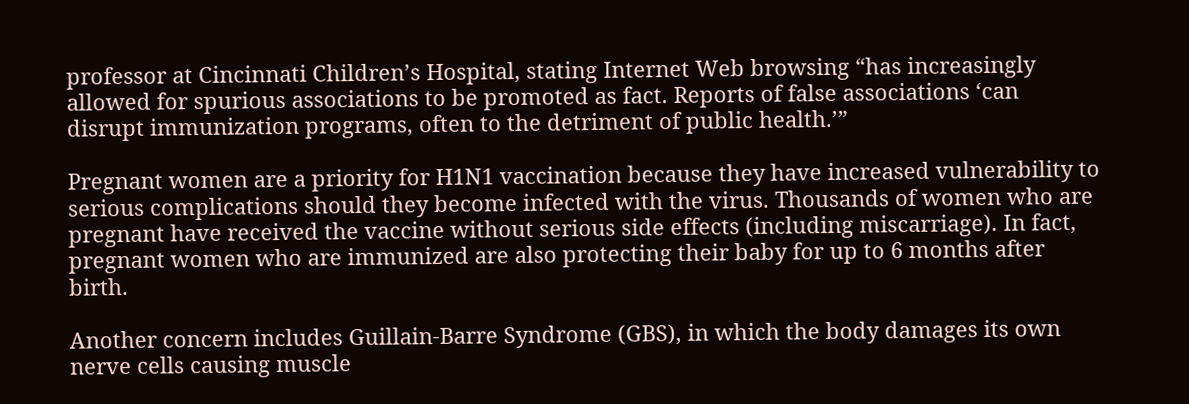professor at Cincinnati Children’s Hospital, stating Internet Web browsing “has increasingly allowed for spurious associations to be promoted as fact. Reports of false associations ‘can disrupt immunization programs, often to the detriment of public health.’”

Pregnant women are a priority for H1N1 vaccination because they have increased vulnerability to serious complications should they become infected with the virus. Thousands of women who are pregnant have received the vaccine without serious side effects (including miscarriage). In fact, pregnant women who are immunized are also protecting their baby for up to 6 months after birth.

Another concern includes Guillain-Barre Syndrome (GBS), in which the body damages its own nerve cells causing muscle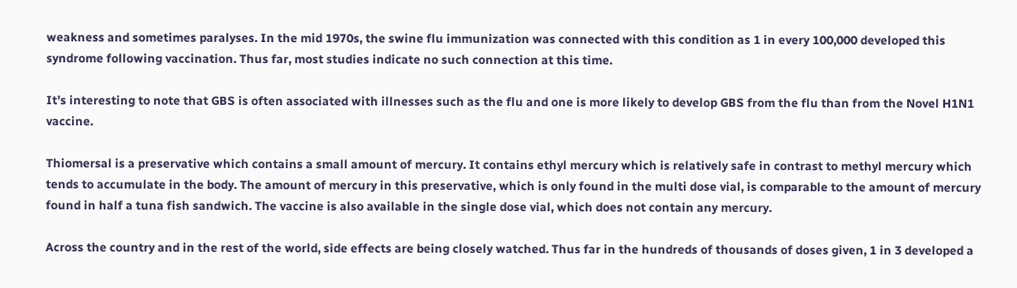weakness and sometimes paralyses. In the mid 1970s, the swine flu immunization was connected with this condition as 1 in every 100,000 developed this syndrome following vaccination. Thus far, most studies indicate no such connection at this time.

It’s interesting to note that GBS is often associated with illnesses such as the flu and one is more likely to develop GBS from the flu than from the Novel H1N1 vaccine.

Thiomersal is a preservative which contains a small amount of mercury. It contains ethyl mercury which is relatively safe in contrast to methyl mercury which tends to accumulate in the body. The amount of mercury in this preservative, which is only found in the multi dose vial, is comparable to the amount of mercury found in half a tuna fish sandwich. The vaccine is also available in the single dose vial, which does not contain any mercury.

Across the country and in the rest of the world, side effects are being closely watched. Thus far in the hundreds of thousands of doses given, 1 in 3 developed a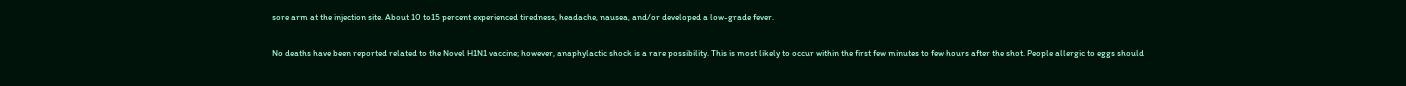sore arm at the injection site. About 10 to15 percent experienced tiredness, headache, nausea, and/or developed a low-grade fever.

No deaths have been reported related to the Novel H1N1 vaccine; however, anaphylactic shock is a rare possibility. This is most likely to occur within the first few minutes to few hours after the shot. People allergic to eggs should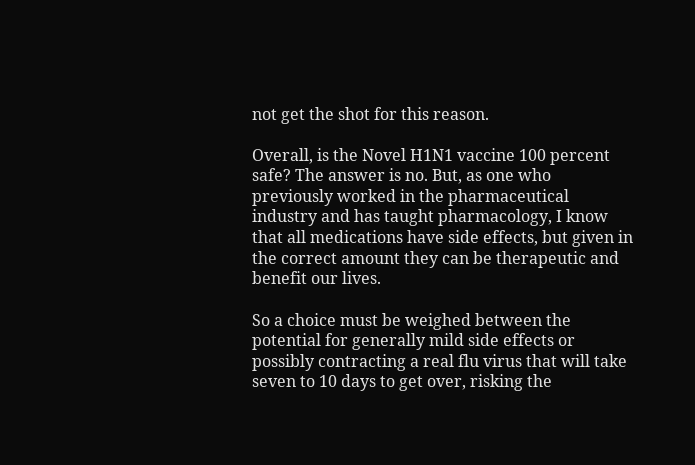not get the shot for this reason.

Overall, is the Novel H1N1 vaccine 100 percent safe? The answer is no. But, as one who previously worked in the pharmaceutical industry and has taught pharmacology, I know that all medications have side effects, but given in the correct amount they can be therapeutic and benefit our lives.

So a choice must be weighed between the potential for generally mild side effects or possibly contracting a real flu virus that will take seven to 10 days to get over, risking the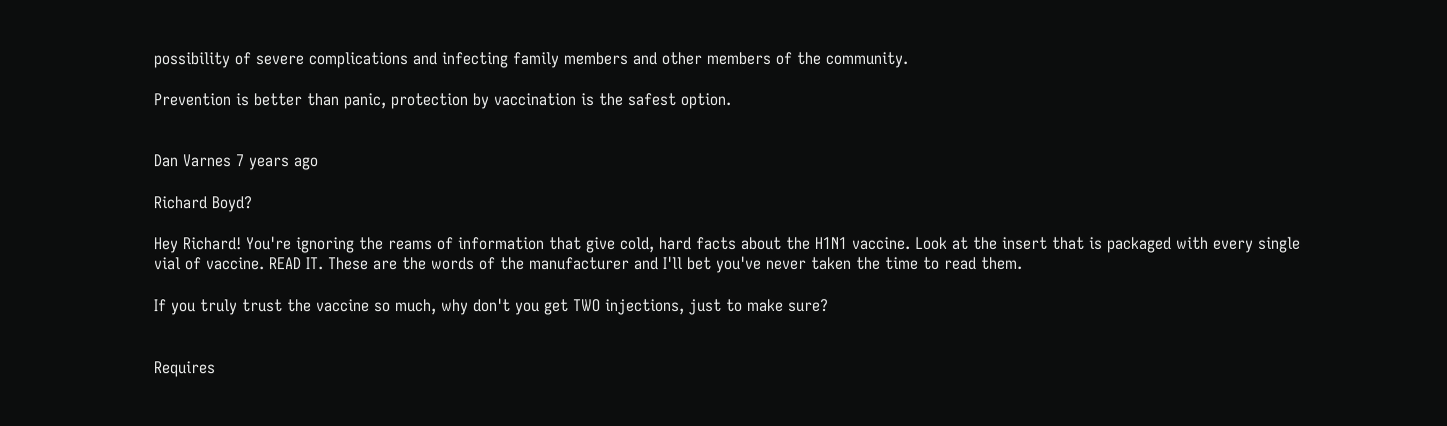possibility of severe complications and infecting family members and other members of the community.

Prevention is better than panic, protection by vaccination is the safest option.


Dan Varnes 7 years ago

Richard Boyd?

Hey Richard! You're ignoring the reams of information that give cold, hard facts about the H1N1 vaccine. Look at the insert that is packaged with every single vial of vaccine. READ IT. These are the words of the manufacturer and I'll bet you've never taken the time to read them.

If you truly trust the vaccine so much, why don't you get TWO injections, just to make sure?


Requires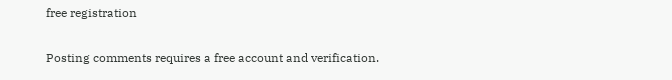free registration

Posting comments requires a free account and verification.